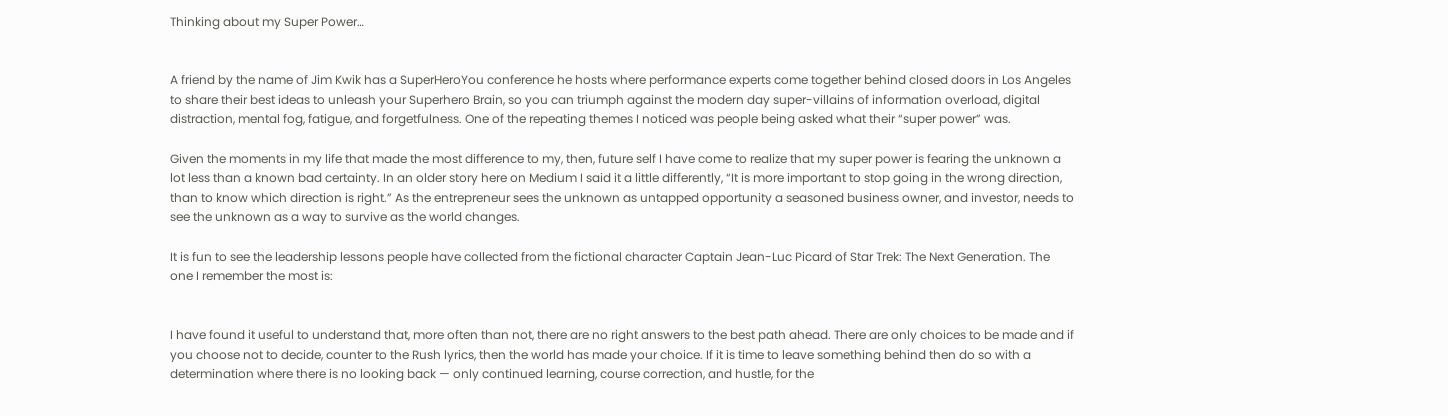Thinking about my Super Power…


A friend by the name of Jim Kwik has a SuperHeroYou conference he hosts where performance experts come together behind closed doors in Los Angeles to share their best ideas to unleash your Superhero Brain, so you can triumph against the modern day super-villains of information overload, digital distraction, mental fog, fatigue, and forgetfulness. One of the repeating themes I noticed was people being asked what their “super power” was.

Given the moments in my life that made the most difference to my, then, future self I have come to realize that my super power is fearing the unknown a lot less than a known bad certainty. In an older story here on Medium I said it a little differently, “It is more important to stop going in the wrong direction, than to know which direction is right.” As the entrepreneur sees the unknown as untapped opportunity a seasoned business owner, and investor, needs to see the unknown as a way to survive as the world changes.

It is fun to see the leadership lessons people have collected from the fictional character Captain Jean-Luc Picard of Star Trek: The Next Generation. The one I remember the most is:


I have found it useful to understand that, more often than not, there are no right answers to the best path ahead. There are only choices to be made and if you choose not to decide, counter to the Rush lyrics, then the world has made your choice. If it is time to leave something behind then do so with a determination where there is no looking back — only continued learning, course correction, and hustle, for the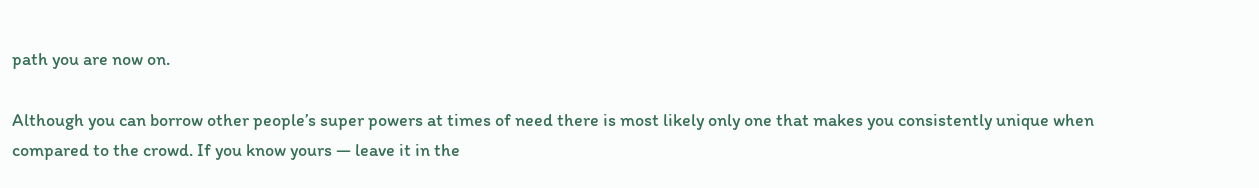path you are now on.

Although you can borrow other people’s super powers at times of need there is most likely only one that makes you consistently unique when compared to the crowd. If you know yours — leave it in the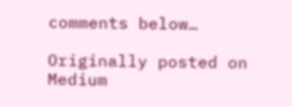comments below…

Originally posted on Medium